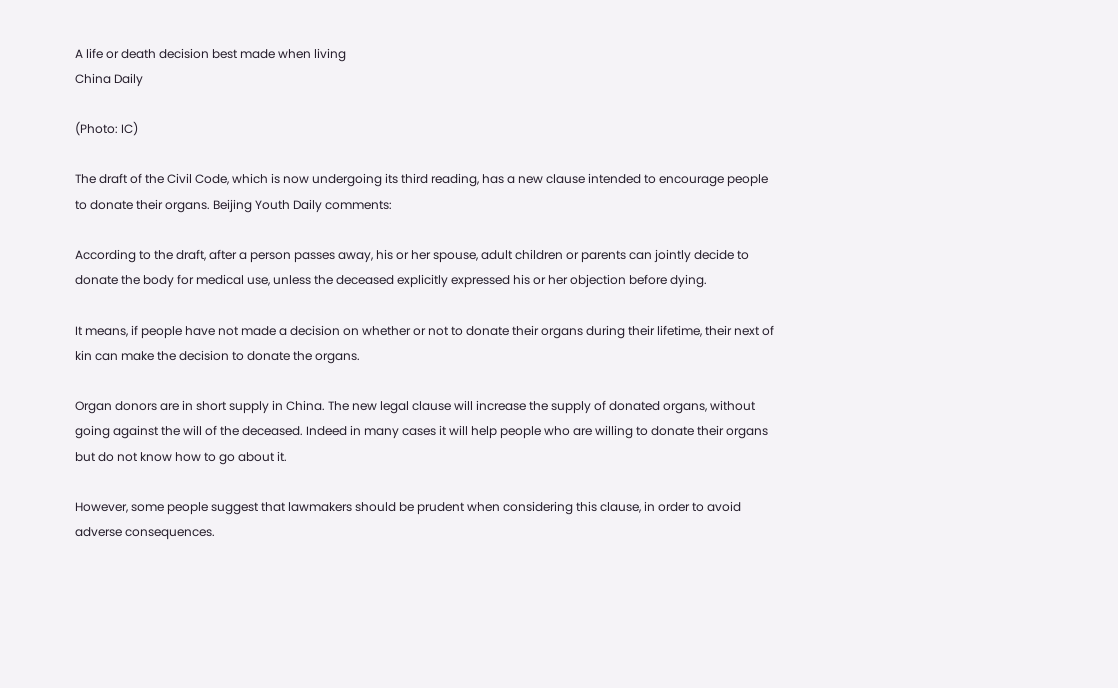A life or death decision best made when living
China Daily

(Photo: IC)

The draft of the Civil Code, which is now undergoing its third reading, has a new clause intended to encourage people to donate their organs. Beijing Youth Daily comments:

According to the draft, after a person passes away, his or her spouse, adult children or parents can jointly decide to donate the body for medical use, unless the deceased explicitly expressed his or her objection before dying.

It means, if people have not made a decision on whether or not to donate their organs during their lifetime, their next of kin can make the decision to donate the organs.

Organ donors are in short supply in China. The new legal clause will increase the supply of donated organs, without going against the will of the deceased. Indeed in many cases it will help people who are willing to donate their organs but do not know how to go about it.

However, some people suggest that lawmakers should be prudent when considering this clause, in order to avoid adverse consequences.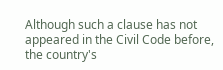Although such a clause has not appeared in the Civil Code before, the country's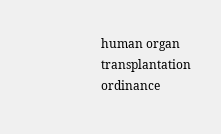human organ transplantation ordinance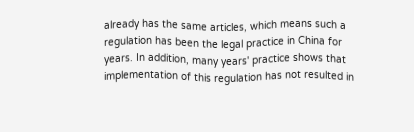already has the same articles, which means such a regulation has been the legal practice in China for years. In addition, many years' practice shows that implementation of this regulation has not resulted in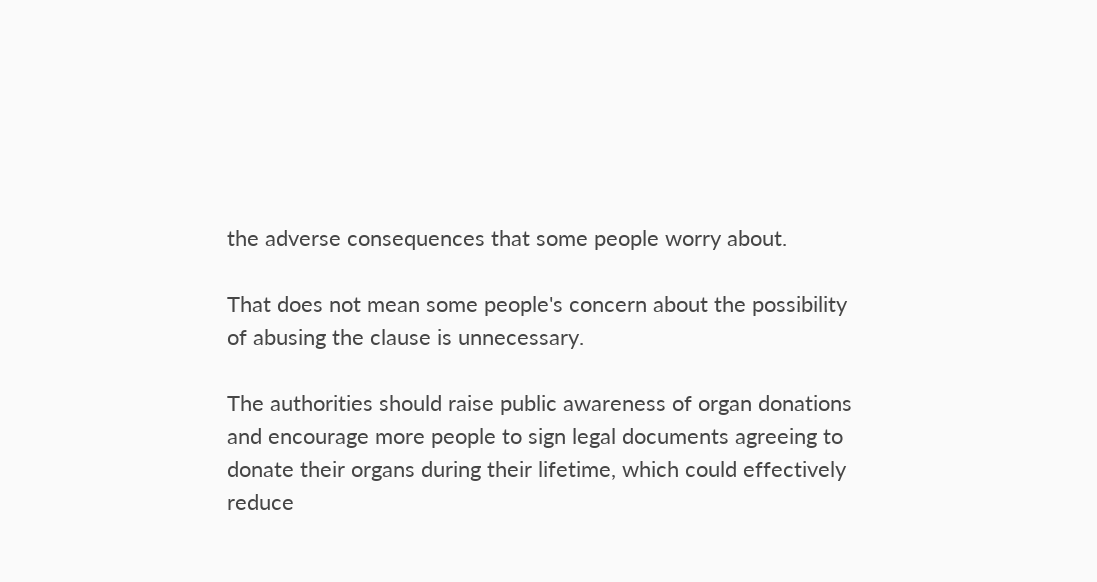the adverse consequences that some people worry about.

That does not mean some people's concern about the possibility of abusing the clause is unnecessary.

The authorities should raise public awareness of organ donations and encourage more people to sign legal documents agreeing to donate their organs during their lifetime, which could effectively reduce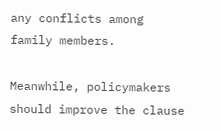any conflicts among family members.

Meanwhile, policymakers should improve the clause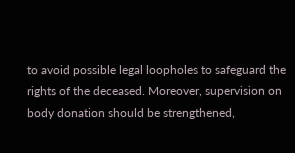to avoid possible legal loopholes to safeguard the rights of the deceased. Moreover, supervision on body donation should be strengthened,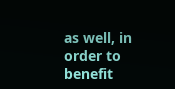as well, in order to benefit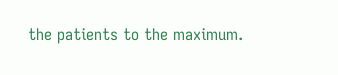the patients to the maximum.